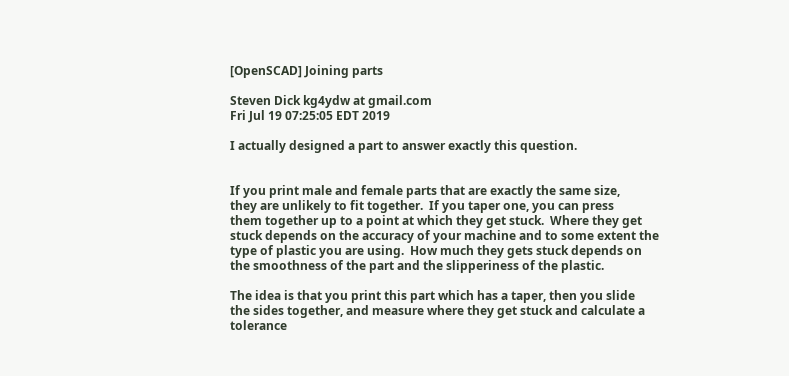[OpenSCAD] Joining parts

Steven Dick kg4ydw at gmail.com
Fri Jul 19 07:25:05 EDT 2019

I actually designed a part to answer exactly this question.


If you print male and female parts that are exactly the same size,
they are unlikely to fit together.  If you taper one, you can press
them together up to a point at which they get stuck.  Where they get
stuck depends on the accuracy of your machine and to some extent the
type of plastic you are using.  How much they gets stuck depends on
the smoothness of the part and the slipperiness of the plastic.

The idea is that you print this part which has a taper, then you slide
the sides together, and measure where they get stuck and calculate a
tolerance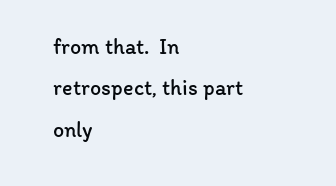from that.  In retrospect, this part only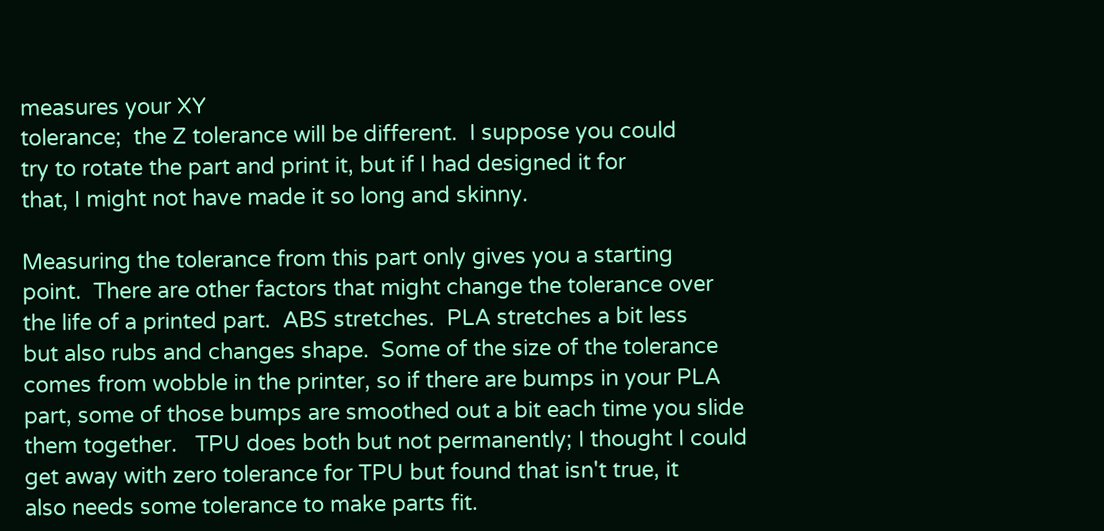measures your XY
tolerance;  the Z tolerance will be different.  I suppose you could
try to rotate the part and print it, but if I had designed it for
that, I might not have made it so long and skinny.

Measuring the tolerance from this part only gives you a starting
point.  There are other factors that might change the tolerance over
the life of a printed part.  ABS stretches.  PLA stretches a bit less
but also rubs and changes shape.  Some of the size of the tolerance
comes from wobble in the printer, so if there are bumps in your PLA
part, some of those bumps are smoothed out a bit each time you slide
them together.   TPU does both but not permanently; I thought I could
get away with zero tolerance for TPU but found that isn't true, it
also needs some tolerance to make parts fit.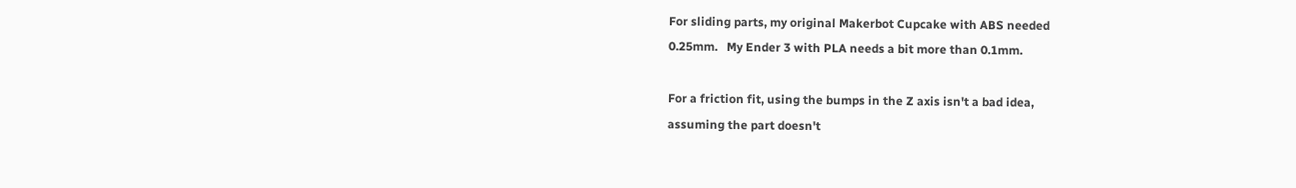For sliding parts, my original Makerbot Cupcake with ABS needed
0.25mm.   My Ender 3 with PLA needs a bit more than 0.1mm.

For a friction fit, using the bumps in the Z axis isn't a bad idea,
assuming the part doesn't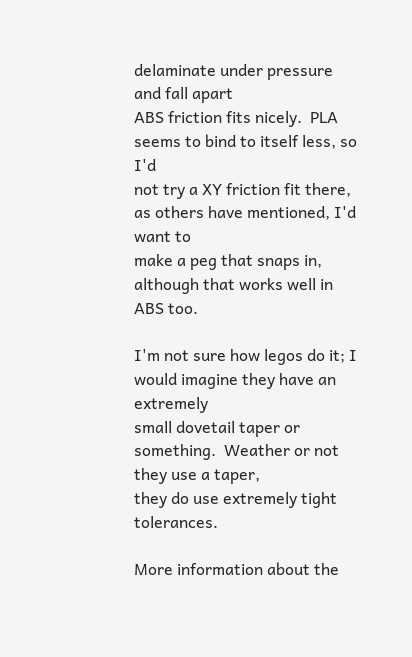delaminate under pressure and fall apart
ABS friction fits nicely.  PLA seems to bind to itself less, so I'd
not try a XY friction fit there, as others have mentioned, I'd want to
make a peg that snaps in, although that works well in ABS too.

I'm not sure how legos do it; I would imagine they have an extremely
small dovetail taper or something.  Weather or not they use a taper,
they do use extremely tight tolerances.

More information about the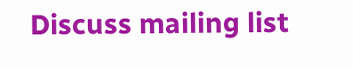Discuss mailing list